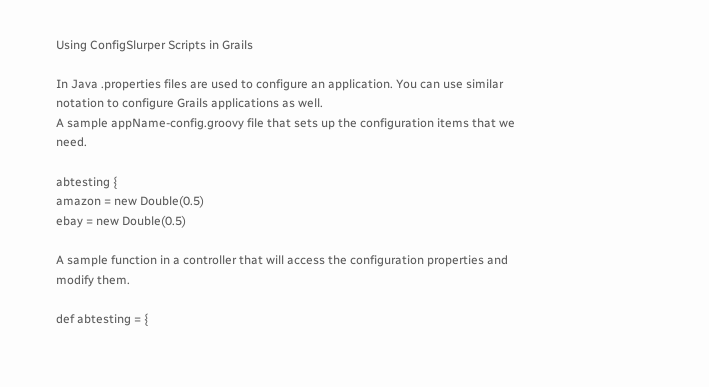Using ConfigSlurper Scripts in Grails

In Java .properties files are used to configure an application. You can use similar notation to configure Grails applications as well.
A sample appName-config.groovy file that sets up the configuration items that we need.

abtesting {
amazon = new Double(0.5)
ebay = new Double(0.5)

A sample function in a controller that will access the configuration properties and modify them.

def abtesting = {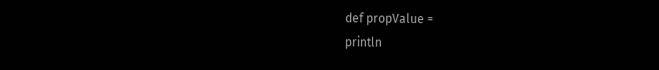def propValue =
println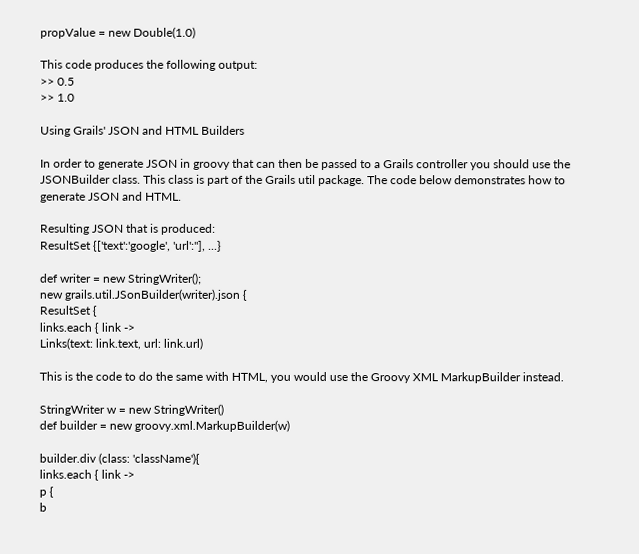propValue = new Double(1.0)

This code produces the following output:
>> 0.5
>> 1.0

Using Grails' JSON and HTML Builders

In order to generate JSON in groovy that can then be passed to a Grails controller you should use the JSONBuilder class. This class is part of the Grails util package. The code below demonstrates how to generate JSON and HTML.

Resulting JSON that is produced:
ResultSet {['text':'google', 'url':''], ...}

def writer = new StringWriter();
new grails.util.JSonBuilder(writer).json {
ResultSet {
links.each { link ->
Links(text: link.text, url: link.url)

This is the code to do the same with HTML, you would use the Groovy XML MarkupBuilder instead.

StringWriter w = new StringWriter()
def builder = new groovy.xml.MarkupBuilder(w)

builder.div (class: 'className'){
links.each { link ->
p {
b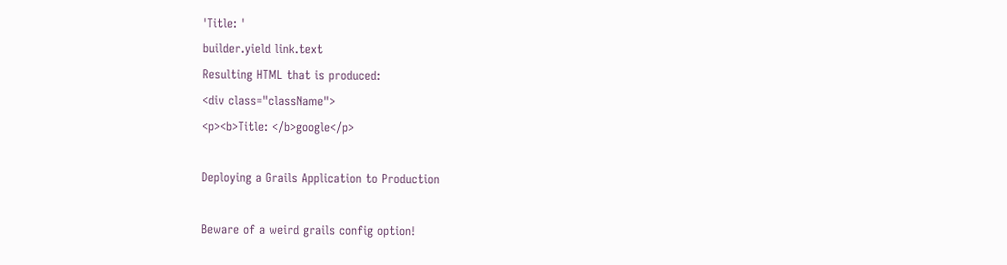'Title: '
builder.yield link.text
Resulting HTML that is produced:
<div class="className">
<p><b>Title: </b>google</p>

Deploying a Grails Application to Production

Beware of a weird grails config option!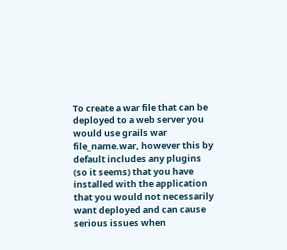To create a war file that can be deployed to a web server you would use grails war file_name.war, however this by default includes any plugins (so it seems) that you have installed with the application that you would not necessarily want deployed and can cause serious issues when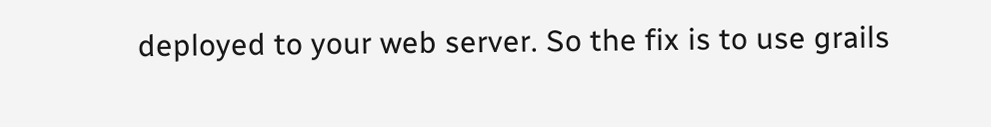deployed to your web server. So the fix is to use grails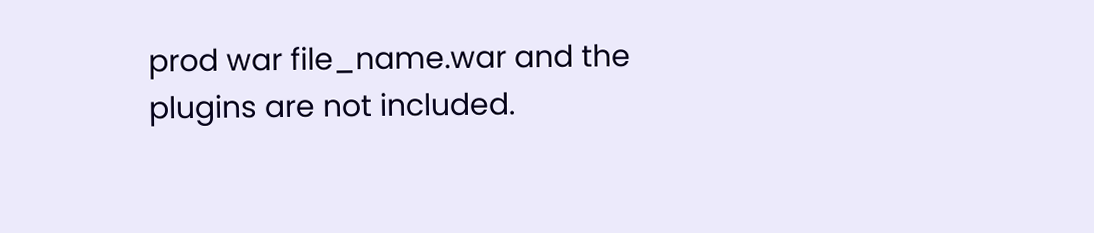prod war file_name.war and the plugins are not included.